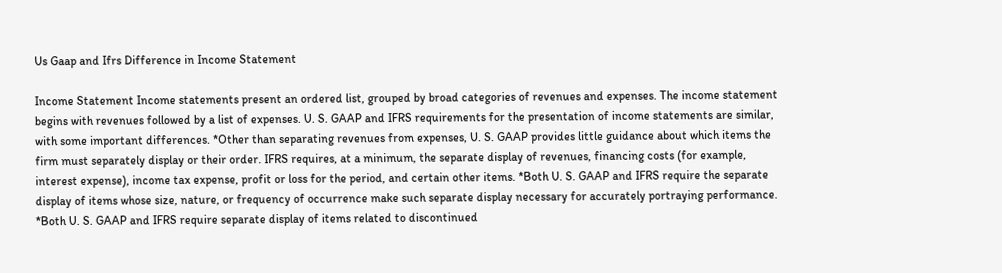Us Gaap and Ifrs Difference in Income Statement

Income Statement Income statements present an ordered list, grouped by broad categories of revenues and expenses. The income statement begins with revenues followed by a list of expenses. U. S. GAAP and IFRS requirements for the presentation of income statements are similar, with some important differences. *Other than separating revenues from expenses, U. S. GAAP provides little guidance about which items the firm must separately display or their order. IFRS requires, at a minimum, the separate display of revenues, financing costs (for example, interest expense), income tax expense, profit or loss for the period, and certain other items. *Both U. S. GAAP and IFRS require the separate display of items whose size, nature, or frequency of occurrence make such separate display necessary for accurately portraying performance. *Both U. S. GAAP and IFRS require separate display of items related to discontinued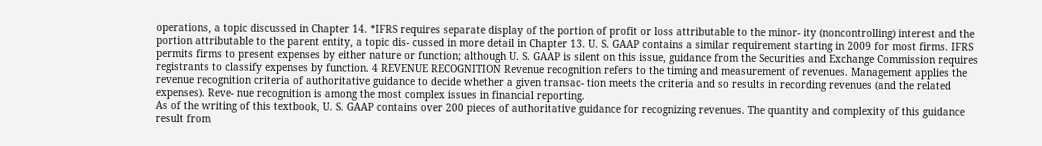operations, a topic discussed in Chapter 14. *IFRS requires separate display of the portion of profit or loss attributable to the minor- ity (noncontrolling) interest and the portion attributable to the parent entity, a topic dis- cussed in more detail in Chapter 13. U. S. GAAP contains a similar requirement starting in 2009 for most firms. IFRS permits firms to present expenses by either nature or function; although U. S. GAAP is silent on this issue, guidance from the Securities and Exchange Commission requires registrants to classify expenses by function. 4 REVENUE RECOGNITION Revenue recognition refers to the timing and measurement of revenues. Management applies the revenue recognition criteria of authoritative guidance to decide whether a given transac- tion meets the criteria and so results in recording revenues (and the related expenses). Reve- nue recognition is among the most complex issues in financial reporting.
As of the writing of this textbook, U. S. GAAP contains over 200 pieces of authoritative guidance for recognizing revenues. The quantity and complexity of this guidance result from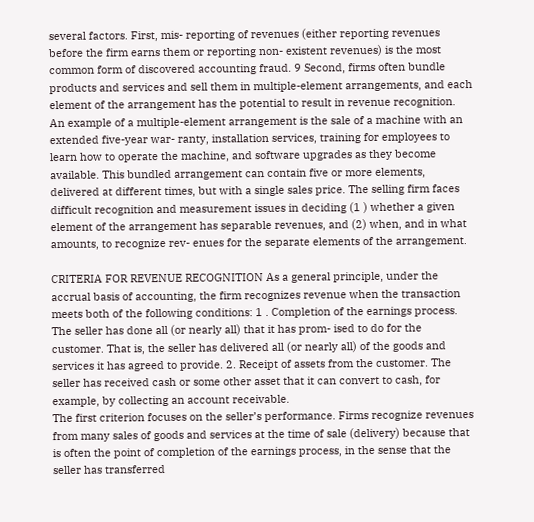several factors. First, mis- reporting of revenues (either reporting revenues before the firm earns them or reporting non- existent revenues) is the most common form of discovered accounting fraud. 9 Second, firms often bundle products and services and sell them in multiple-element arrangements, and each element of the arrangement has the potential to result in revenue recognition.
An example of a multiple-element arrangement is the sale of a machine with an extended five-year war- ranty, installation services, training for employees to learn how to operate the machine, and software upgrades as they become available. This bundled arrangement can contain five or more elements, delivered at different times, but with a single sales price. The selling firm faces difficult recognition and measurement issues in deciding (1 ) whether a given element of the arrangement has separable revenues, and (2) when, and in what amounts, to recognize rev- enues for the separate elements of the arrangement.

CRITERIA FOR REVENUE RECOGNITION As a general principle, under the accrual basis of accounting, the firm recognizes revenue when the transaction meets both of the following conditions: 1 . Completion of the earnings process. The seller has done all (or nearly all) that it has prom- ised to do for the customer. That is, the seller has delivered all (or nearly all) of the goods and services it has agreed to provide. 2. Receipt of assets from the customer. The seller has received cash or some other asset that it can convert to cash, for example, by collecting an account receivable.
The first criterion focuses on the seller’s performance. Firms recognize revenues from many sales of goods and services at the time of sale (delivery) because that is often the point of completion of the earnings process, in the sense that the seller has transferred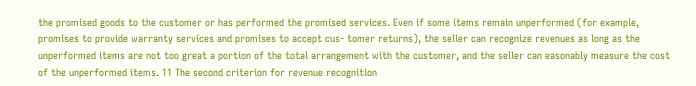the promised goods to the customer or has performed the promised services. Even if some items remain unperformed (for example, promises to provide warranty services and promises to accept cus- tomer returns), the seller can recognize revenues as long as the unperformed items are not too great a portion of the total arrangement with the customer, and the seller can easonably measure the cost of the unperformed items. 11 The second criterion for revenue recognition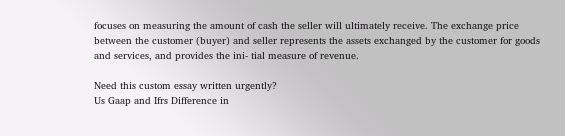focuses on measuring the amount of cash the seller will ultimately receive. The exchange price between the customer (buyer) and seller represents the assets exchanged by the customer for goods and services, and provides the ini- tial measure of revenue.

Need this custom essay written urgently?
Us Gaap and Ifrs Difference in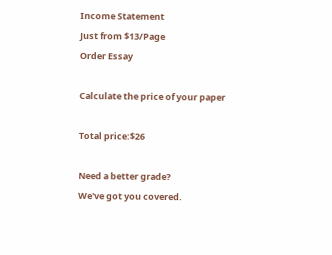Income Statement
Just from $13/Page
Order Essay

Calculate the price of your paper

Total price:$26

Need a better grade?
We've got you covered.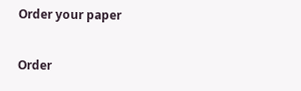Order your paper

Order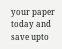your paper today and save upto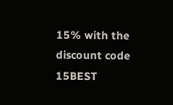15% with the discount code 15BEST